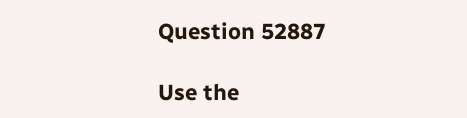Question 52887

Use the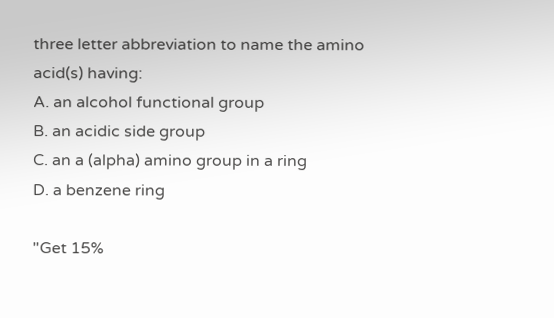three letter abbreviation to name the amino acid(s) having:
A. an alcohol functional group
B. an acidic side group
C. an a (alpha) amino group in a ring
D. a benzene ring

"Get 15%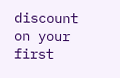discount on your first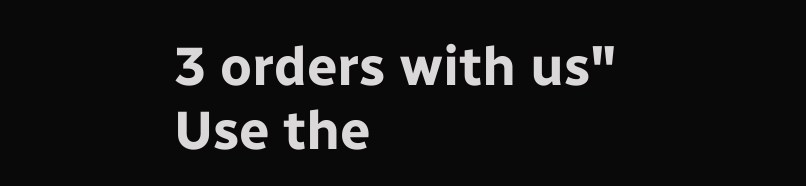3 orders with us"
Use the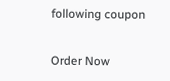following coupon

Order Now